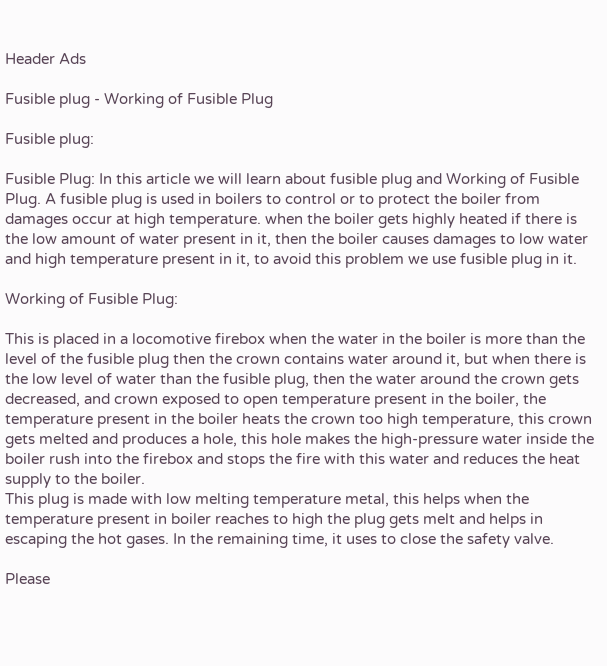Header Ads

Fusible plug - Working of Fusible Plug

Fusible plug:

Fusible Plug: In this article we will learn about fusible plug and Working of Fusible Plug. A fusible plug is used in boilers to control or to protect the boiler from damages occur at high temperature. when the boiler gets highly heated if there is the low amount of water present in it, then the boiler causes damages to low water and high temperature present in it, to avoid this problem we use fusible plug in it.

Working of Fusible Plug:

This is placed in a locomotive firebox when the water in the boiler is more than the level of the fusible plug then the crown contains water around it, but when there is the low level of water than the fusible plug, then the water around the crown gets decreased, and crown exposed to open temperature present in the boiler, the temperature present in the boiler heats the crown too high temperature, this crown gets melted and produces a hole, this hole makes the high-pressure water inside the boiler rush into the firebox and stops the fire with this water and reduces the heat supply to the boiler.
This plug is made with low melting temperature metal, this helps when the temperature present in boiler reaches to high the plug gets melt and helps in escaping the hot gases. In the remaining time, it uses to close the safety valve.

Please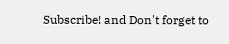Subscribe! and Don't forget to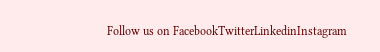Follow us on FacebookTwitterLinkedinInstagram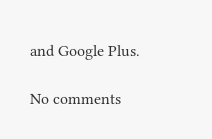and Google Plus.

No comments